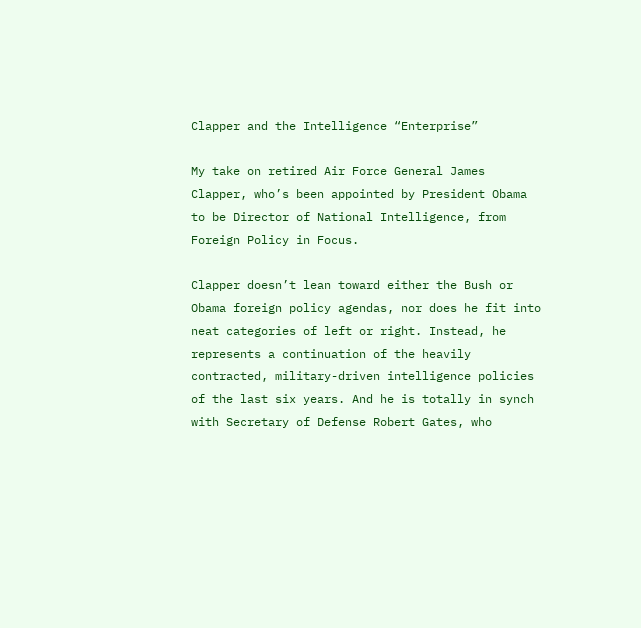Clapper and the Intelligence “Enterprise”

My take on retired Air Force General James Clapper, who’s been appointed by President Obama to be Director of National Intelligence, from Foreign Policy in Focus.

Clapper doesn’t lean toward either the Bush or Obama foreign policy agendas, nor does he fit into neat categories of left or right. Instead, he represents a continuation of the heavily contracted, military-driven intelligence policies of the last six years. And he is totally in synch with Secretary of Defense Robert Gates, who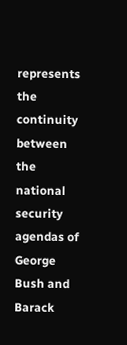represents the continuity between the national security agendas of George Bush and Barack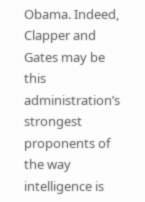Obama. Indeed, Clapper and Gates may be this administration’s strongest proponents of the way intelligence is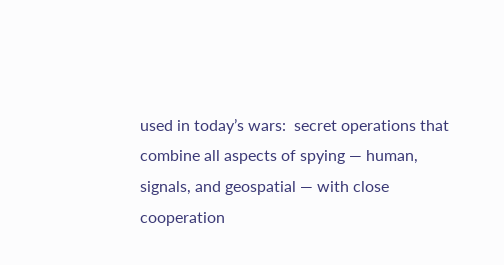used in today’s wars:  secret operations that combine all aspects of spying — human, signals, and geospatial — with close cooperation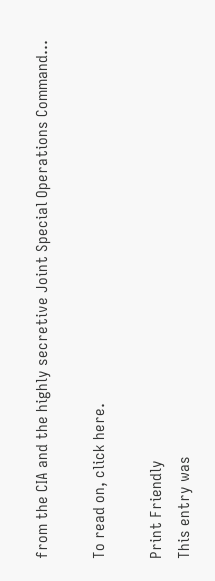from the CIA and the highly secretive Joint Special Operations Command…

To read on, click here.

Print Friendly
This entry was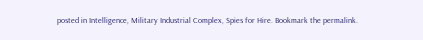posted in Intelligence, Military Industrial Complex, Spies for Hire. Bookmark the permalink.